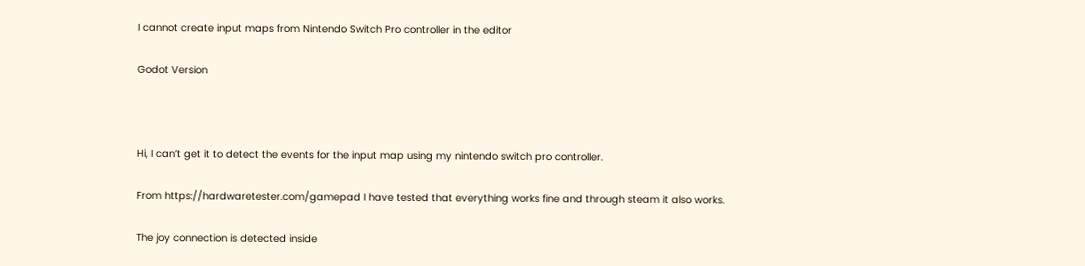I cannot create input maps from Nintendo Switch Pro controller in the editor

Godot Version



Hi, I can’t get it to detect the events for the input map using my nintendo switch pro controller.

From https://hardwaretester.com/gamepad I have tested that everything works fine and through steam it also works.

The joy connection is detected inside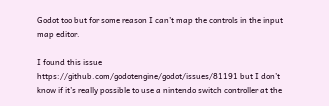Godot too but for some reason I can’t map the controls in the input map editor.

I found this issue https://github.com/godotengine/godot/issues/81191 but I don’t know if it’s really possible to use a nintendo switch controller at the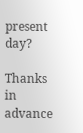present day?

Thanks in advance